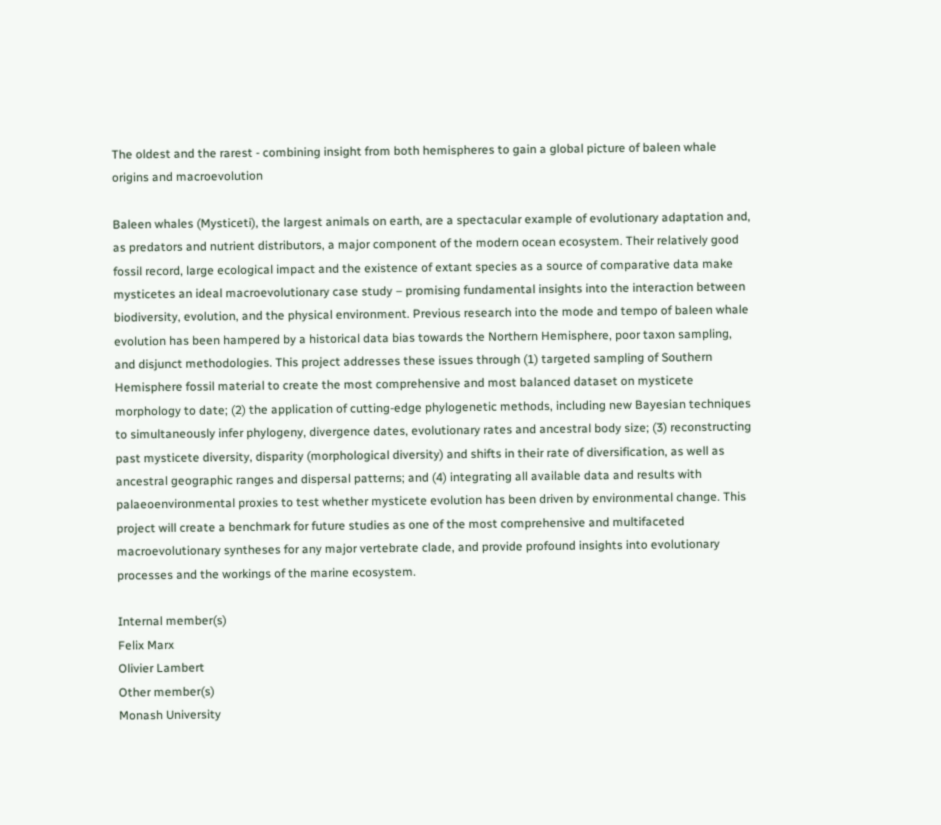The oldest and the rarest - combining insight from both hemispheres to gain a global picture of baleen whale origins and macroevolution

Baleen whales (Mysticeti), the largest animals on earth, are a spectacular example of evolutionary adaptation and, as predators and nutrient distributors, a major component of the modern ocean ecosystem. Their relatively good fossil record, large ecological impact and the existence of extant species as a source of comparative data make mysticetes an ideal macroevolutionary case study – promising fundamental insights into the interaction between biodiversity, evolution, and the physical environment. Previous research into the mode and tempo of baleen whale evolution has been hampered by a historical data bias towards the Northern Hemisphere, poor taxon sampling, and disjunct methodologies. This project addresses these issues through (1) targeted sampling of Southern Hemisphere fossil material to create the most comprehensive and most balanced dataset on mysticete morphology to date; (2) the application of cutting-edge phylogenetic methods, including new Bayesian techniques to simultaneously infer phylogeny, divergence dates, evolutionary rates and ancestral body size; (3) reconstructing past mysticete diversity, disparity (morphological diversity) and shifts in their rate of diversification, as well as ancestral geographic ranges and dispersal patterns; and (4) integrating all available data and results with palaeoenvironmental proxies to test whether mysticete evolution has been driven by environmental change. This project will create a benchmark for future studies as one of the most comprehensive and multifaceted macroevolutionary syntheses for any major vertebrate clade, and provide profound insights into evolutionary processes and the workings of the marine ecosystem.

Internal member(s)
Felix Marx
Olivier Lambert
Other member(s)
Monash University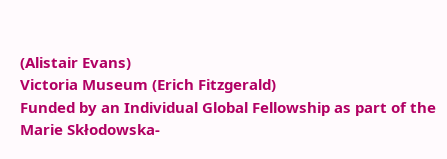(Alistair Evans)
Victoria Museum (Erich Fitzgerald)
Funded by an Individual Global Fellowship as part of the Marie Skłodowska-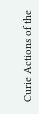Curie Actions of the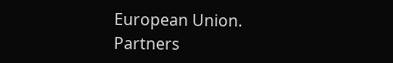European Union.
Partners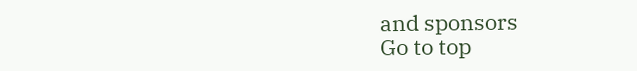and sponsors
Go to top